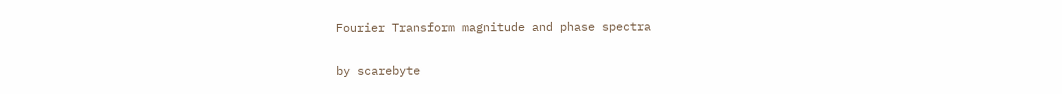Fourier Transform magnitude and phase spectra

by scarebyte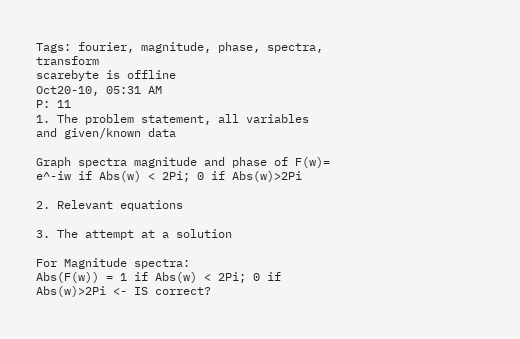Tags: fourier, magnitude, phase, spectra, transform
scarebyte is offline
Oct20-10, 05:31 AM
P: 11
1. The problem statement, all variables and given/known data

Graph spectra magnitude and phase of F(w)= e^-iw if Abs(w) < 2Pi; 0 if Abs(w)>2Pi

2. Relevant equations

3. The attempt at a solution

For Magnitude spectra:
Abs(F(w)) = 1 if Abs(w) < 2Pi; 0 if Abs(w)>2Pi <- IS correct?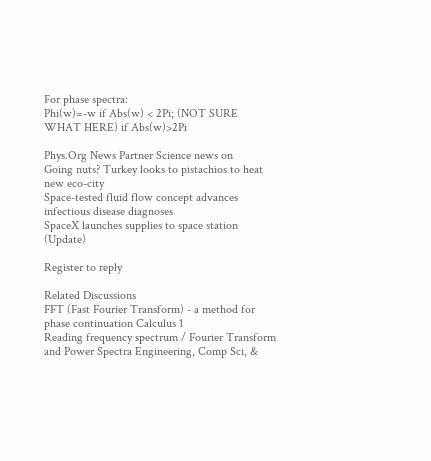For phase spectra:
Phi(w)=-w if Abs(w) < 2Pi; (NOT SURE WHAT HERE) if Abs(w)>2Pi

Phys.Org News Partner Science news on
Going nuts? Turkey looks to pistachios to heat new eco-city
Space-tested fluid flow concept advances infectious disease diagnoses
SpaceX launches supplies to space station (Update)

Register to reply

Related Discussions
FFT (Fast Fourier Transform) - a method for phase continuation Calculus 1
Reading frequency spectrum / Fourier Transform and Power Spectra Engineering, Comp Sci, &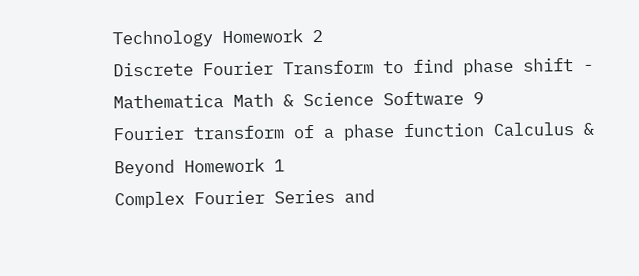Technology Homework 2
Discrete Fourier Transform to find phase shift - Mathematica Math & Science Software 9
Fourier transform of a phase function Calculus & Beyond Homework 1
Complex Fourier Series and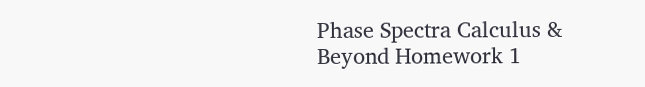Phase Spectra Calculus & Beyond Homework 1